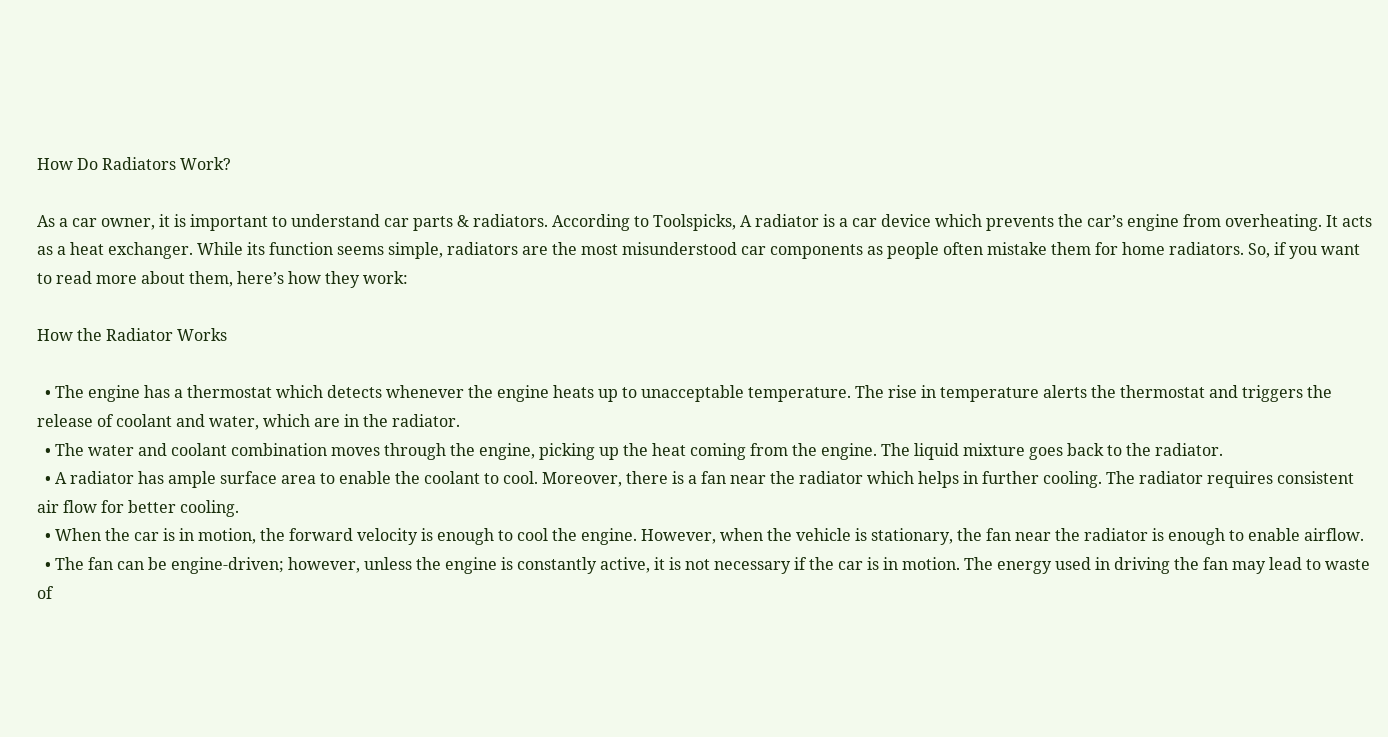How Do Radiators Work?

As a car owner, it is important to understand car parts & radiators. According to Toolspicks, A radiator is a car device which prevents the car’s engine from overheating. It acts as a heat exchanger. While its function seems simple, radiators are the most misunderstood car components as people often mistake them for home radiators. So, if you want to read more about them, here’s how they work:

How the Radiator Works

  • The engine has a thermostat which detects whenever the engine heats up to unacceptable temperature. The rise in temperature alerts the thermostat and triggers the release of coolant and water, which are in the radiator.
  • The water and coolant combination moves through the engine, picking up the heat coming from the engine. The liquid mixture goes back to the radiator.
  • A radiator has ample surface area to enable the coolant to cool. Moreover, there is a fan near the radiator which helps in further cooling. The radiator requires consistent air flow for better cooling.
  • When the car is in motion, the forward velocity is enough to cool the engine. However, when the vehicle is stationary, the fan near the radiator is enough to enable airflow.
  • The fan can be engine-driven; however, unless the engine is constantly active, it is not necessary if the car is in motion. The energy used in driving the fan may lead to waste of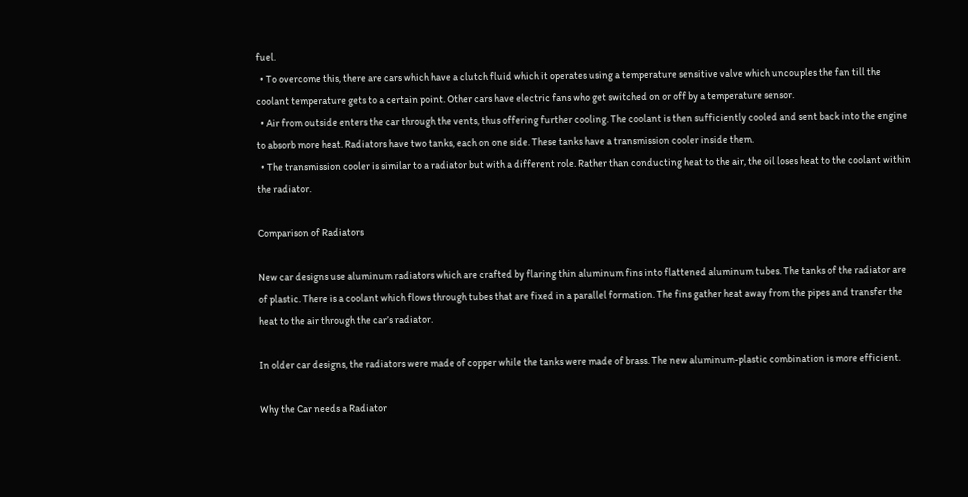fuel.
  • To overcome this, there are cars which have a clutch fluid which it operates using a temperature sensitive valve which uncouples the fan till the coolant temperature gets to a certain point. Other cars have electric fans who get switched on or off by a temperature sensor.
  • Air from outside enters the car through the vents, thus offering further cooling. The coolant is then sufficiently cooled and sent back into the engine to absorb more heat. Radiators have two tanks, each on one side. These tanks have a transmission cooler inside them.
  • The transmission cooler is similar to a radiator but with a different role. Rather than conducting heat to the air, the oil loses heat to the coolant within the radiator.

Comparison of Radiators

New car designs use aluminum radiators which are crafted by flaring thin aluminum fins into flattened aluminum tubes. The tanks of the radiator are of plastic. There is a coolant which flows through tubes that are fixed in a parallel formation. The fins gather heat away from the pipes and transfer the heat to the air through the car’s radiator.

In older car designs, the radiators were made of copper while the tanks were made of brass. The new aluminum-plastic combination is more efficient.

Why the Car needs a Radiator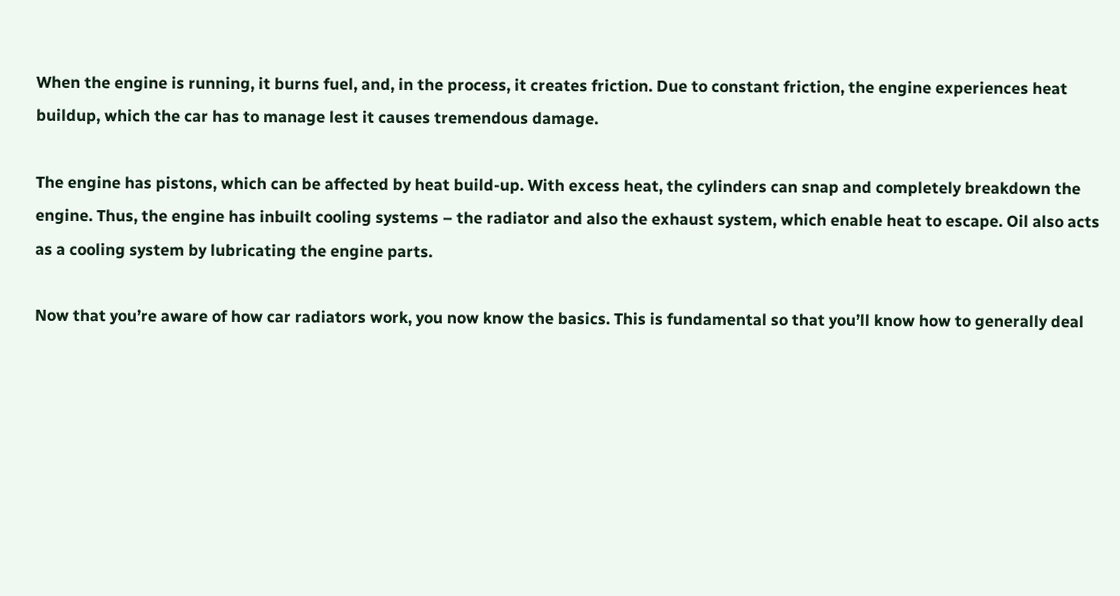When the engine is running, it burns fuel, and, in the process, it creates friction. Due to constant friction, the engine experiences heat buildup, which the car has to manage lest it causes tremendous damage.

The engine has pistons, which can be affected by heat build-up. With excess heat, the cylinders can snap and completely breakdown the engine. Thus, the engine has inbuilt cooling systems – the radiator and also the exhaust system, which enable heat to escape. Oil also acts as a cooling system by lubricating the engine parts.

Now that you’re aware of how car radiators work, you now know the basics. This is fundamental so that you’ll know how to generally deal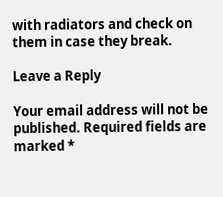with radiators and check on them in case they break.

Leave a Reply

Your email address will not be published. Required fields are marked *